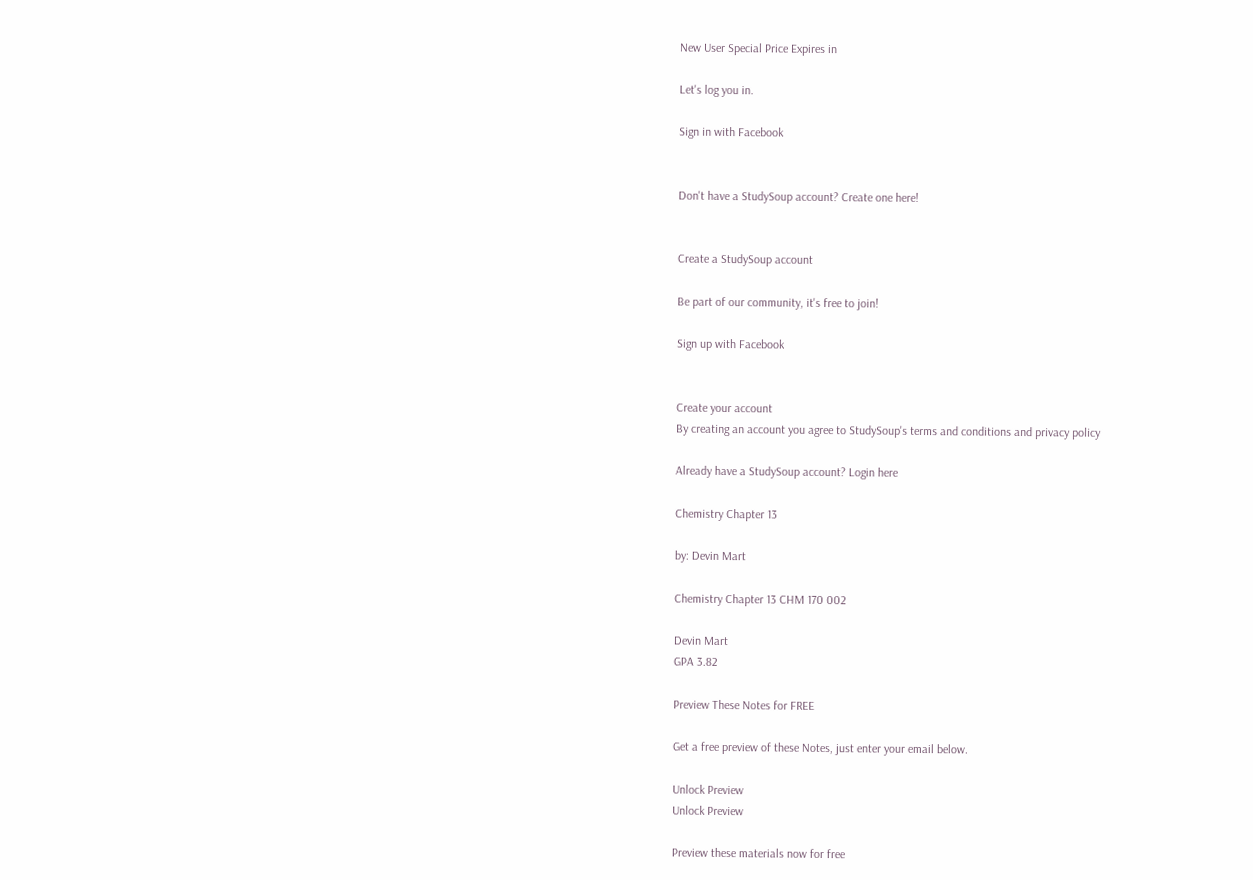New User Special Price Expires in

Let's log you in.

Sign in with Facebook


Don't have a StudySoup account? Create one here!


Create a StudySoup account

Be part of our community, it's free to join!

Sign up with Facebook


Create your account
By creating an account you agree to StudySoup's terms and conditions and privacy policy

Already have a StudySoup account? Login here

Chemistry Chapter 13

by: Devin Mart

Chemistry Chapter 13 CHM 170 002

Devin Mart
GPA 3.82

Preview These Notes for FREE

Get a free preview of these Notes, just enter your email below.

Unlock Preview
Unlock Preview

Preview these materials now for free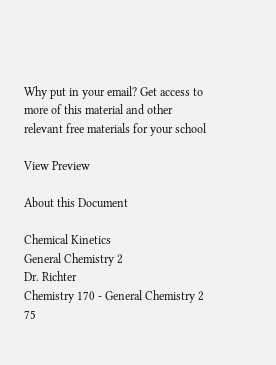Why put in your email? Get access to more of this material and other relevant free materials for your school

View Preview

About this Document

Chemical Kinetics
General Chemistry 2
Dr. Richter
Chemistry 170 - General Chemistry 2
75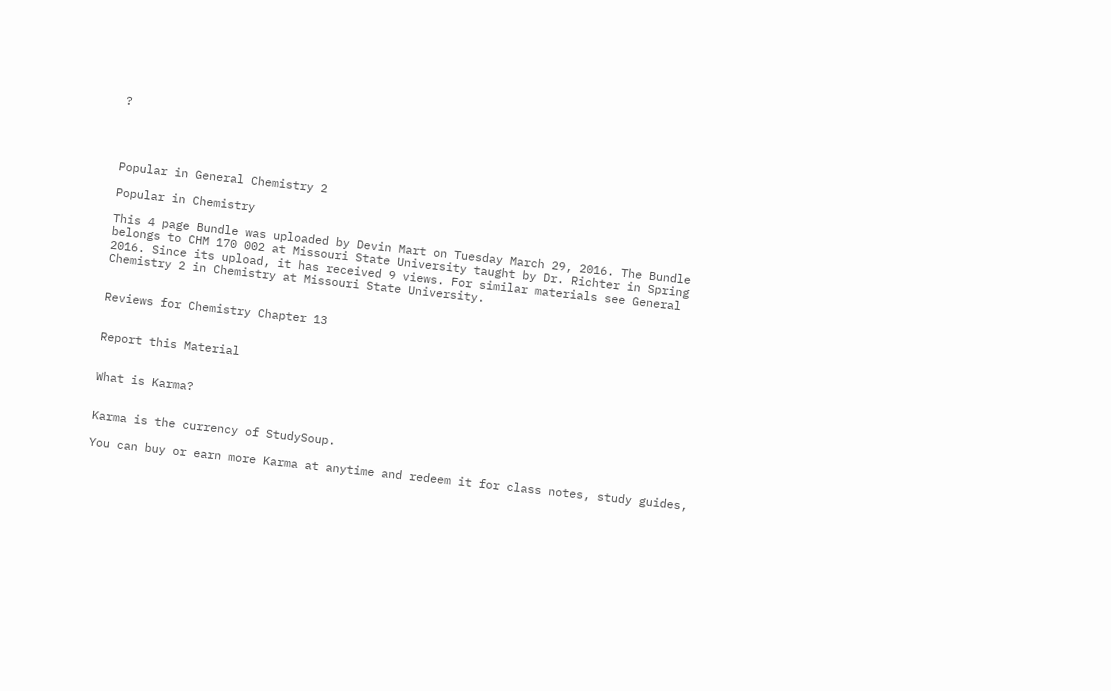?




Popular in General Chemistry 2

Popular in Chemistry

This 4 page Bundle was uploaded by Devin Mart on Tuesday March 29, 2016. The Bundle belongs to CHM 170 002 at Missouri State University taught by Dr. Richter in Spring 2016. Since its upload, it has received 9 views. For similar materials see General Chemistry 2 in Chemistry at Missouri State University.


Reviews for Chemistry Chapter 13


Report this Material


What is Karma?


Karma is the currency of StudySoup.

You can buy or earn more Karma at anytime and redeem it for class notes, study guides,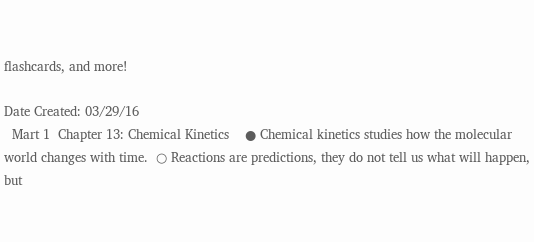flashcards, and more!

Date Created: 03/29/16
  Mart 1  Chapter 13: Chemical Kinetics    ● Chemical kinetics studies how the molecular world changes with time.  ○ Reactions are predictions, they do not tell us what will happen, but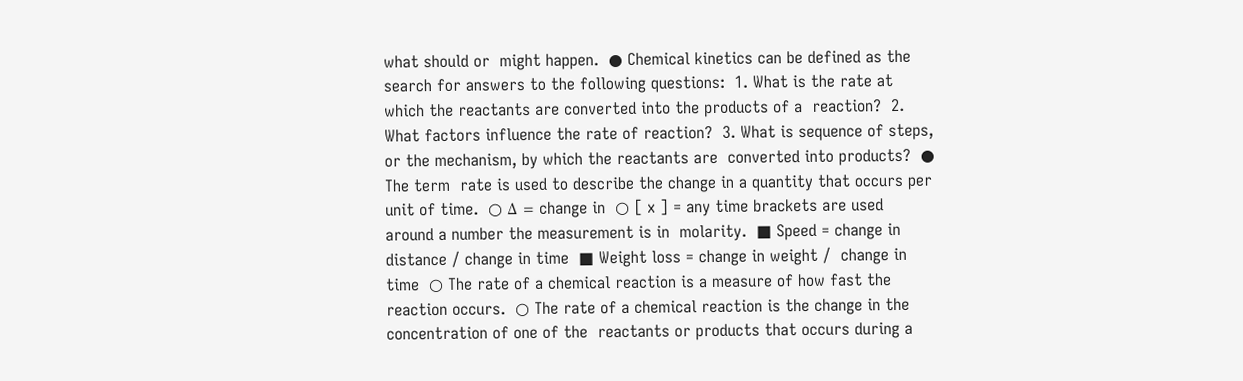what should or  might happen.  ● Chemical kinetics can be defined as the search for answers to the following questions:  1. What is the rate at which the reactants are converted into the products of a  reaction?  2. What factors influence the rate of reaction?  3. What is sequence of steps, or the mechanism, by which the reactants are  converted into products?  ● The term  rate is used to describe the change in a quantity that occurs per unit of time.  ○ Δ = change in  ○ [ x ] = any time brackets are used around a number the measurement is in  molarity.  ■ Speed = change in distance / change in time  ■ Weight loss = change in weight /  change in time  ○ The rate of a chemical reaction is a measure of how fast the reaction occurs.  ○ The rate of a chemical reaction is the change in the concentration of one of the  reactants or products that occurs during a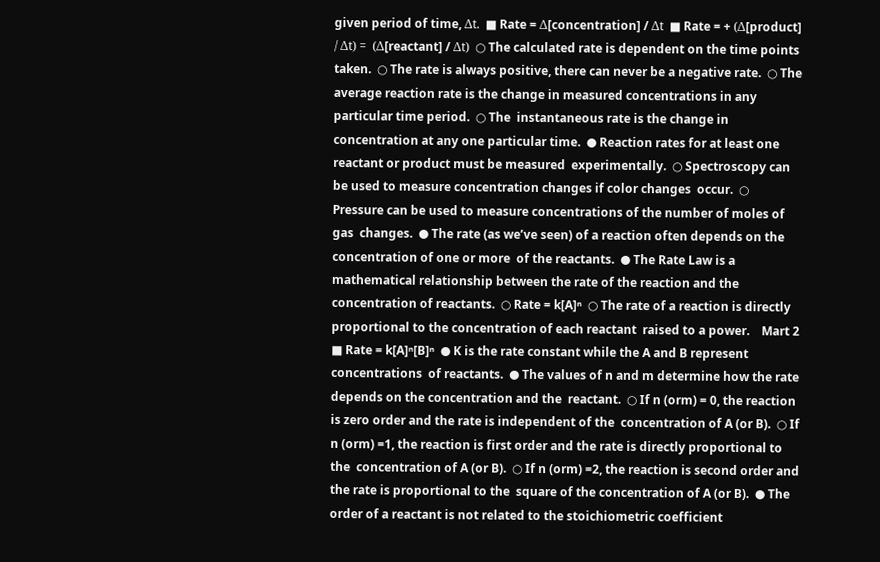given period of time, Δt.  ■ Rate = Δ[concentration] / Δt  ■ Rate = + (Δ[product] / Δt) =  (Δ[reactant] / Δt)  ○ The calculated rate is dependent on the time points taken.  ○ The rate is always positive, there can never be a negative rate.  ○ The  average reaction rate is the change in measured concentrations in any  particular time period.  ○ The  instantaneous rate is the change in concentration at any one particular time.  ● Reaction rates for at least one reactant or product must be measured  experimentally.  ○ Spectroscopy can be used to measure concentration changes if color changes  occur.  ○ Pressure can be used to measure concentrations of the number of moles of gas  changes.  ● The rate (as we’ve seen) of a reaction often depends on the concentration of one or more  of the reactants.  ● The Rate Law is a mathematical relationship between the rate of the reaction and the  concentration of reactants.  ○ Rate = k[A]ⁿ  ○ The rate of a reaction is directly proportional to the concentration of each reactant  raised to a power.    Mart 2  ■ Rate = k[A]ⁿ[B]ⁿ  ● K is the rate constant while the A and B represent concentrations  of reactants.  ● The values of n and m determine how the rate depends on the concentration and the  reactant.  ○ If n (orm) = 0, the reaction is zero order and the rate is independent of the  concentration of A (or B).  ○ If n (orm) =1, the reaction is first order and the rate is directly proportional to the  concentration of A (or B).  ○ If n (orm) =2, the reaction is second order and the rate is proportional to the  square of the concentration of A (or B).  ● The order of a reactant is not related to the stoichiometric coefficient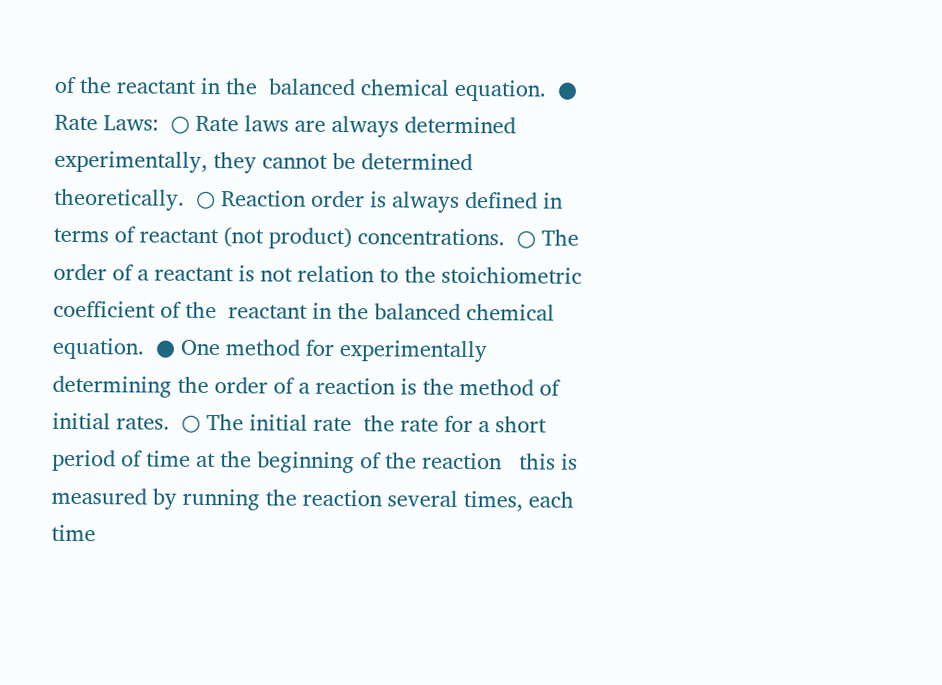of the reactant in the  balanced chemical equation.  ● Rate Laws:  ○ Rate laws are always determined experimentally, they cannot be determined  theoretically.  ○ Reaction order is always defined in terms of reactant (not product) concentrations.  ○ The order of a reactant is not relation to the stoichiometric coefficient of the  reactant in the balanced chemical equation.  ● One method for experimentally determining the order of a reaction is the method of  initial rates.  ○ The initial rate  the rate for a short period of time at the beginning of the reaction   this is measured by running the reaction several times, each time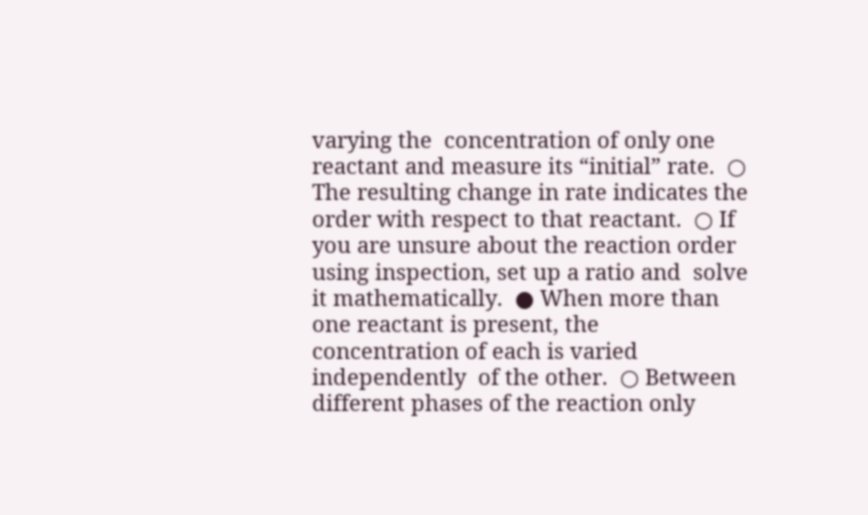varying the  concentration of only one reactant and measure its “initial” rate.  ○ The resulting change in rate indicates the order with respect to that reactant.  ○ If you are unsure about the reaction order using inspection, set up a ratio and  solve it mathematically.  ● When more than one reactant is present, the concentration of each is varied independently  of the other.  ○ Between different phases of the reaction only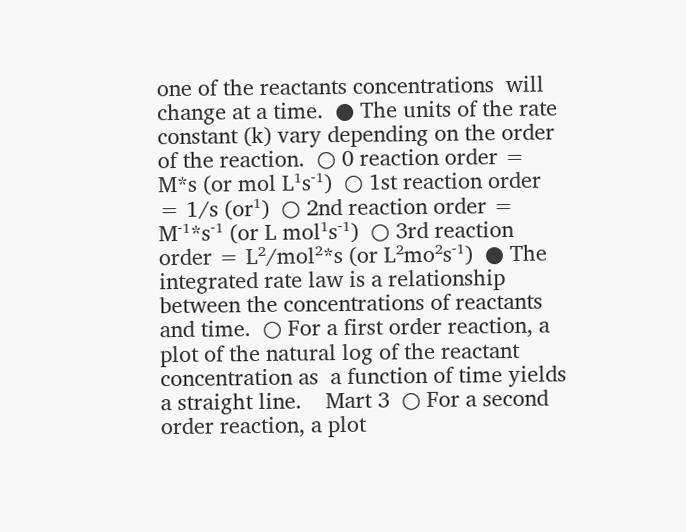one of the reactants concentrations  will change at a time.  ● The units of the rate constant (k) vary depending on the order of the reaction.  ○ 0 reaction order = M*s (or mol L¹s⁻¹)  ○ 1st reaction order = 1/s (or¹)  ○ 2nd reaction order = M⁻¹*s⁻¹ (or L mol¹s⁻¹)  ○ 3rd reaction order = L²/mol²*s (or L²mo²s⁻¹)  ● The integrated rate law is a relationship between the concentrations of reactants and time.  ○ For a first order reaction, a plot of the natural log of the reactant concentration as  a function of time yields a straight line.    Mart 3  ○ For a second order reaction, a plot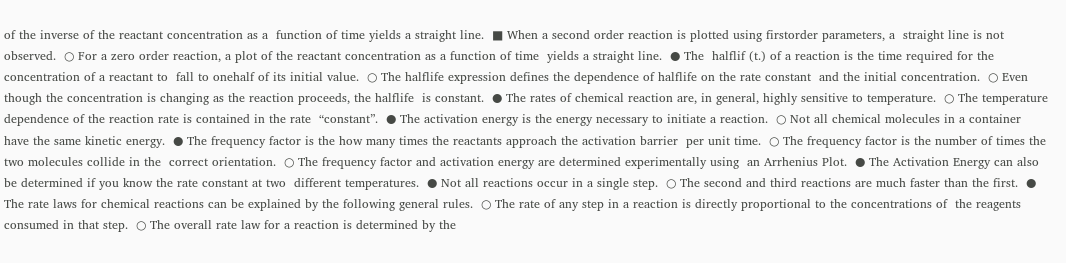of the inverse of the reactant concentration as a  function of time yields a straight line.  ■ When a second order reaction is plotted using firstorder parameters, a  straight line is not observed.  ○ For a zero order reaction, a plot of the reactant concentration as a function of time  yields a straight line.  ● The  halflif (t.) of a reaction is the time required for the concentration of a reactant to  fall to onehalf of its initial value.  ○ The halflife expression defines the dependence of halflife on the rate constant  and the initial concentration.  ○ Even though the concentration is changing as the reaction proceeds, the halflife  is constant.  ● The rates of chemical reaction are, in general, highly sensitive to temperature.  ○ The temperature dependence of the reaction rate is contained in the rate  “constant”.  ● The activation energy is the energy necessary to initiate a reaction.  ○ Not all chemical molecules in a container have the same kinetic energy.  ● The frequency factor is the how many times the reactants approach the activation barrier  per unit time.  ○ The frequency factor is the number of times the two molecules collide in the  correct orientation.  ○ The frequency factor and activation energy are determined experimentally using  an Arrhenius Plot.  ● The Activation Energy can also be determined if you know the rate constant at two  different temperatures.  ● Not all reactions occur in a single step.  ○ The second and third reactions are much faster than the first.  ● The rate laws for chemical reactions can be explained by the following general rules.  ○ The rate of any step in a reaction is directly proportional to the concentrations of  the reagents consumed in that step.  ○ The overall rate law for a reaction is determined by the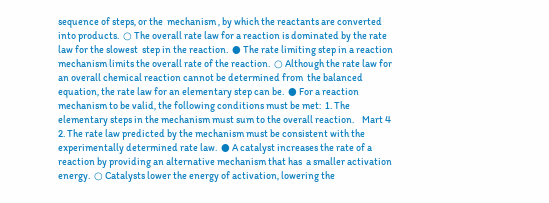sequence of steps, or the  mechanism , by which the reactants are converted into products.  ○ The overall rate law for a reaction is dominated by the rate law for the slowest  step in the reaction.  ● The rate limiting step in a reaction mechanism limits the overall rate of the reaction.  ○ Although the rate law for an overall chemical reaction cannot be determined from  the balanced equation, the rate law for an elementary step can be.  ● For a reaction mechanism to be valid, the following conditions must be met:  1. The elementary steps in the mechanism must sum to the overall reaction.    Mart 4  2. The rate law predicted by the mechanism must be consistent with the  experimentally determined rate law.  ● A catalyst increases the rate of a reaction by providing an alternative mechanism that has  a smaller activation energy.  ○ Catalysts lower the energy of activation, lowering the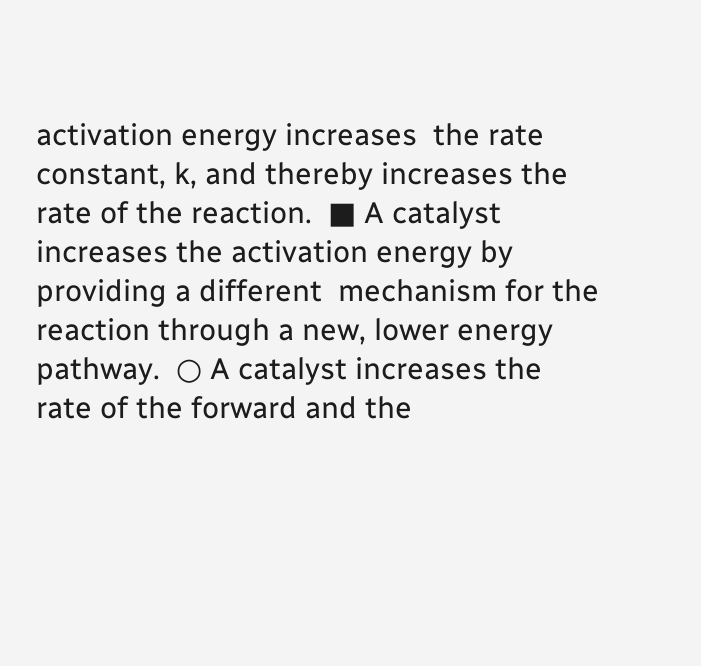activation energy increases  the rate constant, k, and thereby increases the rate of the reaction.  ■ A catalyst increases the activation energy by providing a different  mechanism for the reaction through a new, lower energy pathway.  ○ A catalyst increases the rate of the forward and the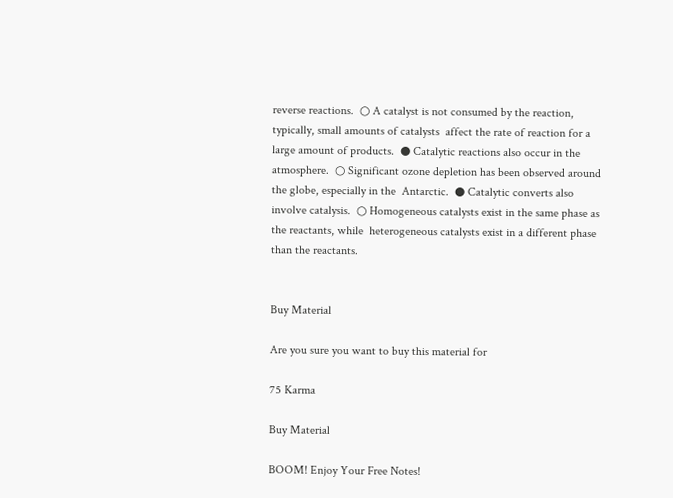reverse reactions.  ○ A catalyst is not consumed by the reaction, typically, small amounts of catalysts  affect the rate of reaction for a large amount of products.  ● Catalytic reactions also occur in the atmosphere.  ○ Significant ozone depletion has been observed around the globe, especially in the  Antarctic.  ● Catalytic converts also involve catalysis.  ○ Homogeneous catalysts exist in the same phase as the reactants, while  heterogeneous catalysts exist in a different phase than the reactants.


Buy Material

Are you sure you want to buy this material for

75 Karma

Buy Material

BOOM! Enjoy Your Free Notes!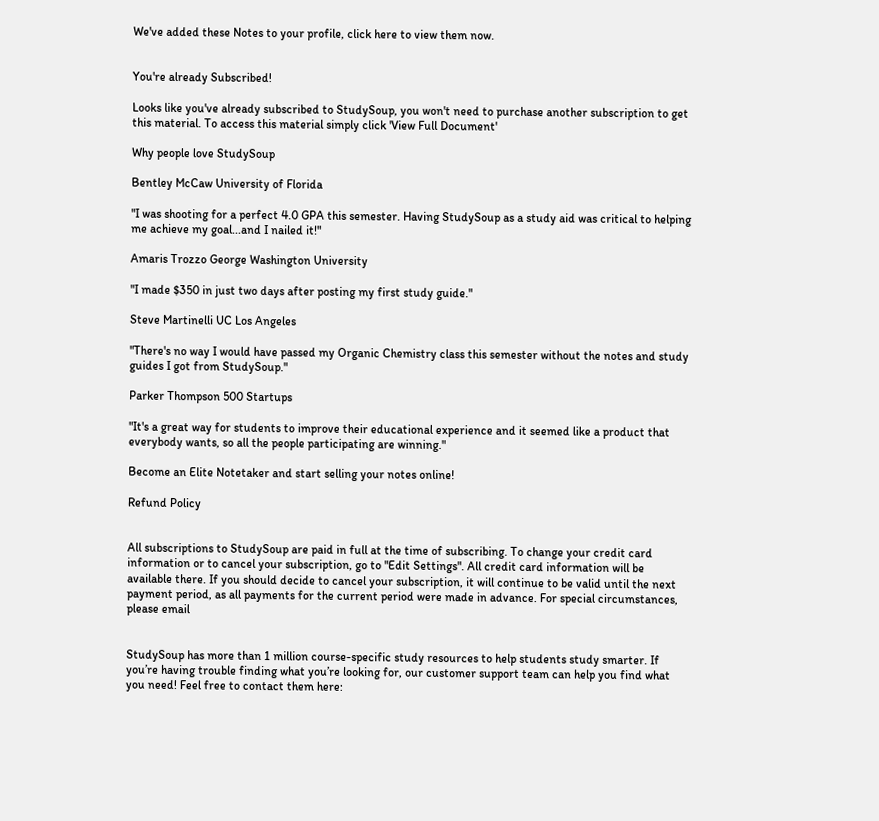We've added these Notes to your profile, click here to view them now.


You're already Subscribed!

Looks like you've already subscribed to StudySoup, you won't need to purchase another subscription to get this material. To access this material simply click 'View Full Document'

Why people love StudySoup

Bentley McCaw University of Florida

"I was shooting for a perfect 4.0 GPA this semester. Having StudySoup as a study aid was critical to helping me achieve my goal...and I nailed it!"

Amaris Trozzo George Washington University

"I made $350 in just two days after posting my first study guide."

Steve Martinelli UC Los Angeles

"There's no way I would have passed my Organic Chemistry class this semester without the notes and study guides I got from StudySoup."

Parker Thompson 500 Startups

"It's a great way for students to improve their educational experience and it seemed like a product that everybody wants, so all the people participating are winning."

Become an Elite Notetaker and start selling your notes online!

Refund Policy


All subscriptions to StudySoup are paid in full at the time of subscribing. To change your credit card information or to cancel your subscription, go to "Edit Settings". All credit card information will be available there. If you should decide to cancel your subscription, it will continue to be valid until the next payment period, as all payments for the current period were made in advance. For special circumstances, please email


StudySoup has more than 1 million course-specific study resources to help students study smarter. If you’re having trouble finding what you’re looking for, our customer support team can help you find what you need! Feel free to contact them here: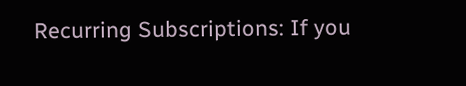Recurring Subscriptions: If you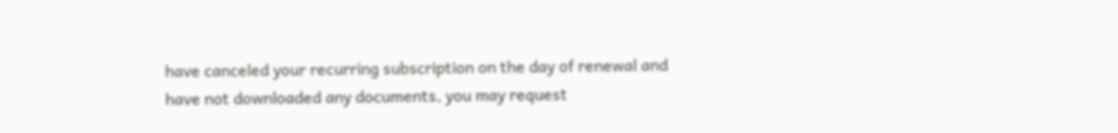have canceled your recurring subscription on the day of renewal and have not downloaded any documents, you may request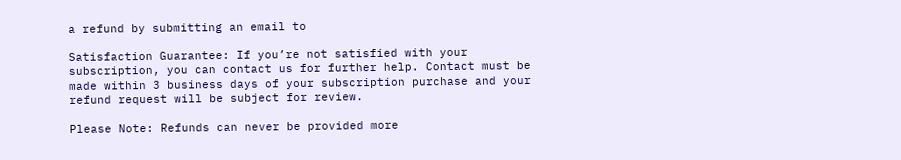a refund by submitting an email to

Satisfaction Guarantee: If you’re not satisfied with your subscription, you can contact us for further help. Contact must be made within 3 business days of your subscription purchase and your refund request will be subject for review.

Please Note: Refunds can never be provided more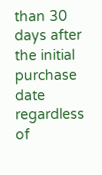than 30 days after the initial purchase date regardless of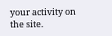your activity on the site.